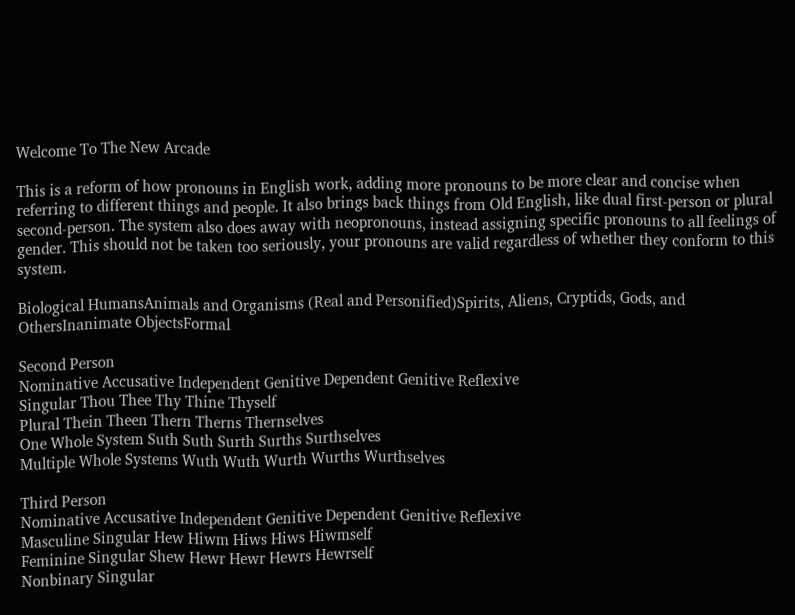Welcome To The New Arcade

This is a reform of how pronouns in English work, adding more pronouns to be more clear and concise when referring to different things and people. It also brings back things from Old English, like dual first-person or plural second-person. The system also does away with neopronouns, instead assigning specific pronouns to all feelings of gender. This should not be taken too seriously, your pronouns are valid regardless of whether they conform to this system.

Biological HumansAnimals and Organisms (Real and Personified)Spirits, Aliens, Cryptids, Gods, and OthersInanimate ObjectsFormal

Second Person
Nominative Accusative Independent Genitive Dependent Genitive Reflexive
Singular Thou Thee Thy Thine Thyself
Plural Thein Theen Thern Therns Thernselves
One Whole System Suth Suth Surth Surths Surthselves
Multiple Whole Systems Wuth Wuth Wurth Wurths Wurthselves

Third Person
Nominative Accusative Independent Genitive Dependent Genitive Reflexive
Masculine Singular Hew Hiwm Hiws Hiws Hiwmself
Feminine Singular Shew Hewr Hewr Hewrs Hewrself
Nonbinary Singular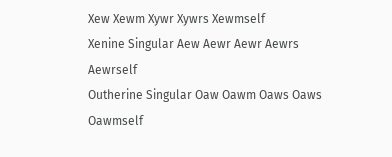Xew Xewm Xywr Xywrs Xewmself
Xenine Singular Aew Aewr Aewr Aewrs Aewrself
Outherine Singular Oaw Oawm Oaws Oaws Oawmself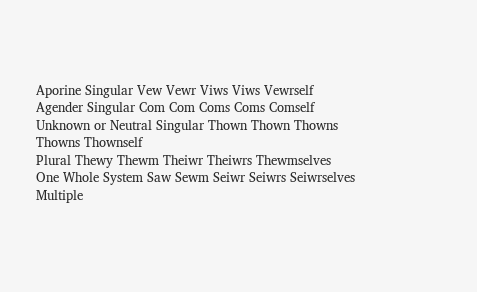Aporine Singular Vew Vewr Viws Viws Vewrself
Agender Singular Com Com Coms Coms Comself
Unknown or Neutral Singular Thown Thown Thowns Thowns Thownself
Plural Thewy Thewm Theiwr Theiwrs Thewmselves
One Whole System Saw Sewm Seiwr Seiwrs Seiwrselves
Multiple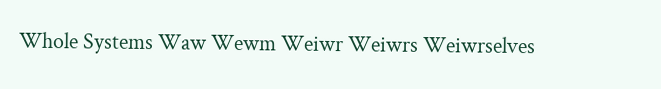Whole Systems Waw Wewm Weiwr Weiwrs Weiwrselves